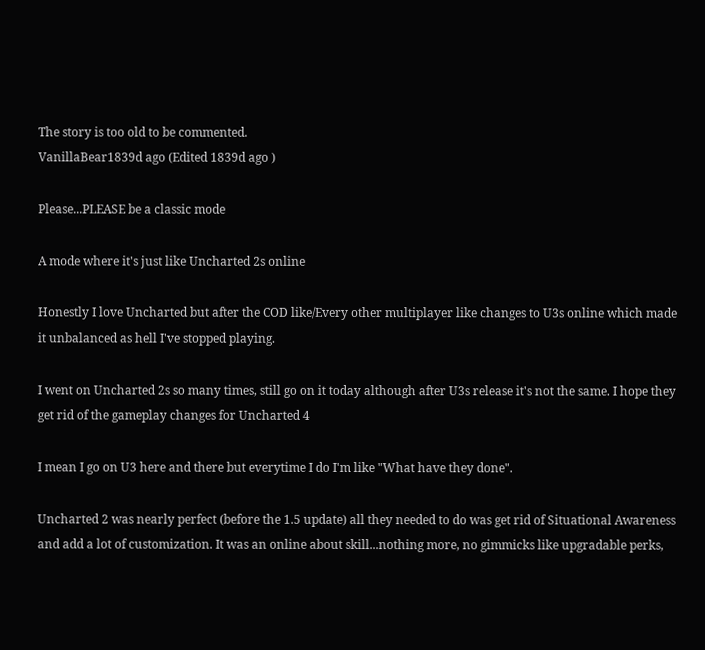The story is too old to be commented.
VanillaBear1839d ago (Edited 1839d ago )

Please...PLEASE be a classic mode

A mode where it's just like Uncharted 2s online

Honestly I love Uncharted but after the COD like/Every other multiplayer like changes to U3s online which made it unbalanced as hell I've stopped playing.

I went on Uncharted 2s so many times, still go on it today although after U3s release it's not the same. I hope they get rid of the gameplay changes for Uncharted 4

I mean I go on U3 here and there but everytime I do I'm like "What have they done".

Uncharted 2 was nearly perfect (before the 1.5 update) all they needed to do was get rid of Situational Awareness and add a lot of customization. It was an online about skill...nothing more, no gimmicks like upgradable perks,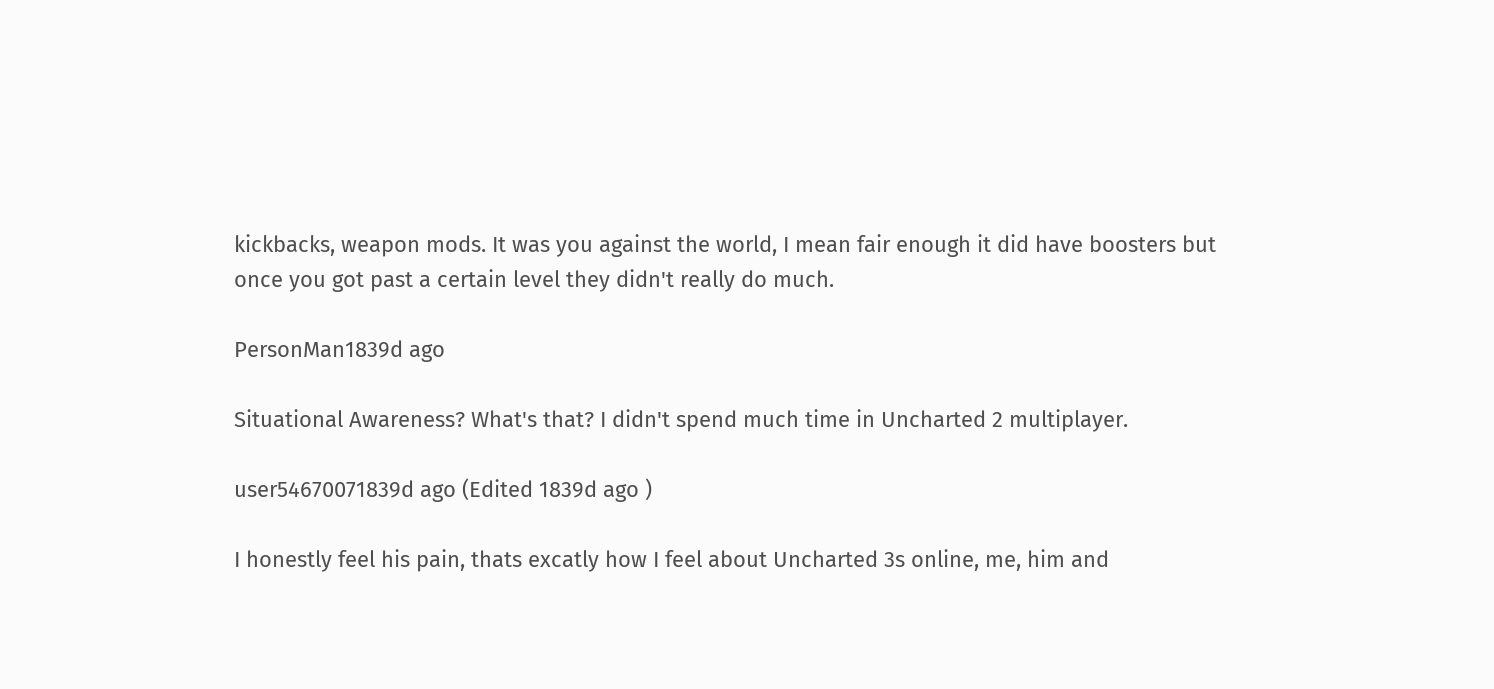kickbacks, weapon mods. It was you against the world, I mean fair enough it did have boosters but once you got past a certain level they didn't really do much.

PersonMan1839d ago

Situational Awareness? What's that? I didn't spend much time in Uncharted 2 multiplayer.

user54670071839d ago (Edited 1839d ago )

I honestly feel his pain, thats excatly how I feel about Uncharted 3s online, me, him and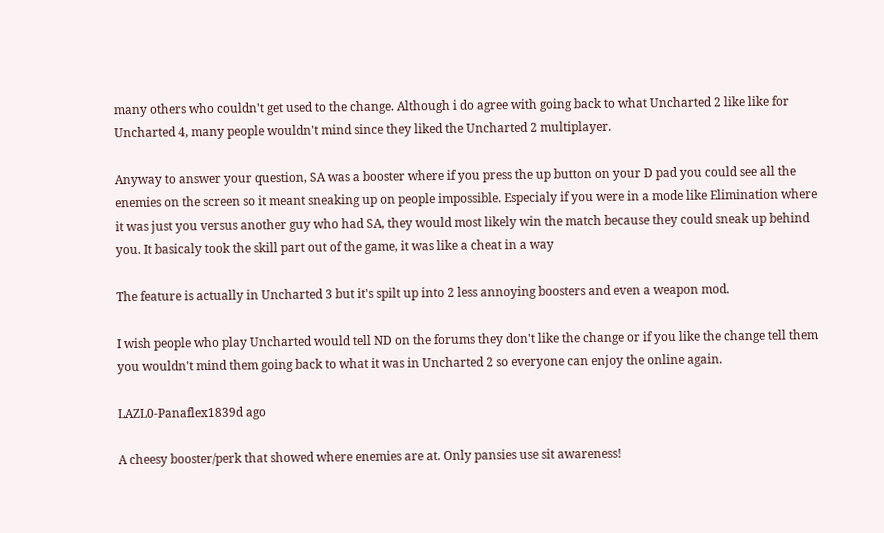many others who couldn't get used to the change. Although i do agree with going back to what Uncharted 2 like like for Uncharted 4, many people wouldn't mind since they liked the Uncharted 2 multiplayer.

Anyway to answer your question, SA was a booster where if you press the up button on your D pad you could see all the enemies on the screen so it meant sneaking up on people impossible. Especialy if you were in a mode like Elimination where it was just you versus another guy who had SA, they would most likely win the match because they could sneak up behind you. It basicaly took the skill part out of the game, it was like a cheat in a way

The feature is actually in Uncharted 3 but it's spilt up into 2 less annoying boosters and even a weapon mod.

I wish people who play Uncharted would tell ND on the forums they don't like the change or if you like the change tell them you wouldn't mind them going back to what it was in Uncharted 2 so everyone can enjoy the online again.

LAZL0-Panaflex1839d ago

A cheesy booster/perk that showed where enemies are at. Only pansies use sit awareness!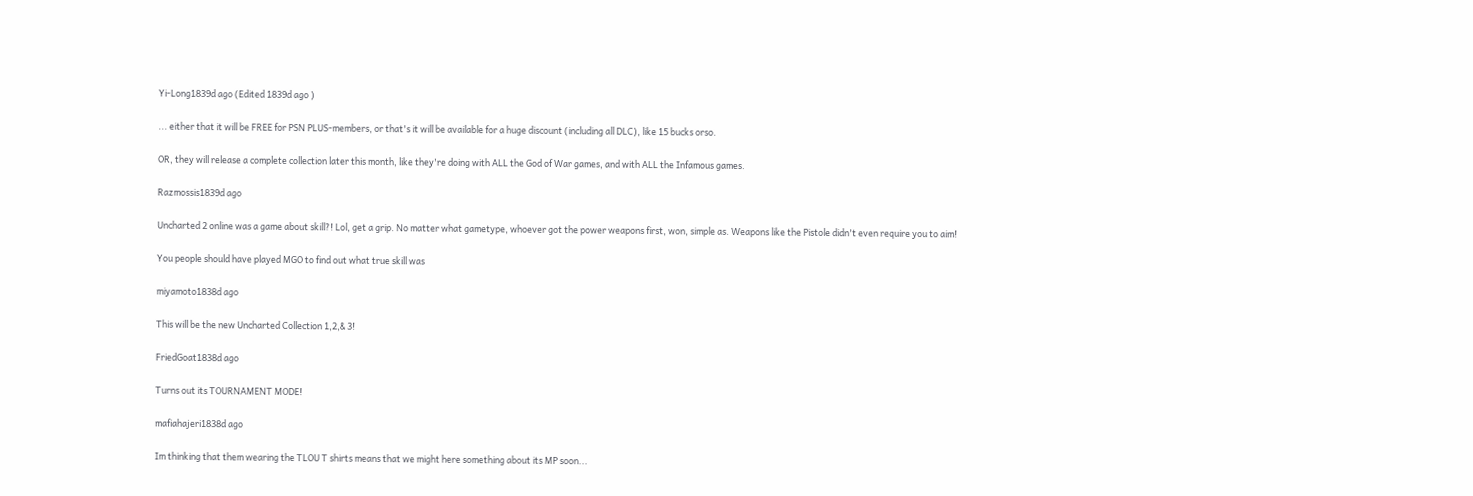Yi-Long1839d ago (Edited 1839d ago )

... either that it will be FREE for PSN PLUS-members, or that's it will be available for a huge discount (including all DLC), like 15 bucks orso.

OR, they will release a complete collection later this month, like they're doing with ALL the God of War games, and with ALL the Infamous games.

Razmossis1839d ago

Uncharted 2 online was a game about skill?! Lol, get a grip. No matter what gametype, whoever got the power weapons first, won, simple as. Weapons like the Pistole didn't even require you to aim!

You people should have played MGO to find out what true skill was

miyamoto1838d ago

This will be the new Uncharted Collection 1,2,& 3!

FriedGoat1838d ago

Turns out its TOURNAMENT MODE!

mafiahajeri1838d ago

Im thinking that them wearing the TLOU T shirts means that we might here something about its MP soon...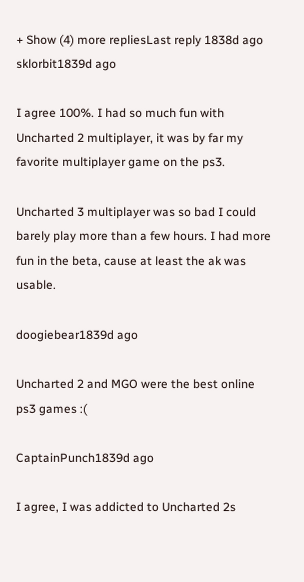+ Show (4) more repliesLast reply 1838d ago
sklorbit1839d ago

I agree 100%. I had so much fun with Uncharted 2 multiplayer, it was by far my favorite multiplayer game on the ps3.

Uncharted 3 multiplayer was so bad I could barely play more than a few hours. I had more fun in the beta, cause at least the ak was usable.

doogiebear1839d ago

Uncharted 2 and MGO were the best online ps3 games :(

CaptainPunch1839d ago

I agree, I was addicted to Uncharted 2s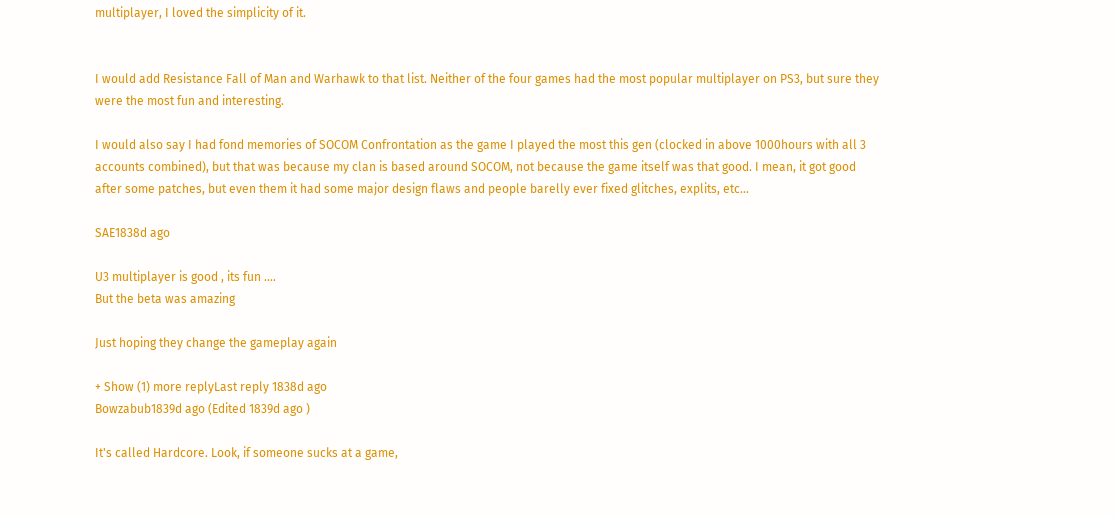multiplayer, I loved the simplicity of it.


I would add Resistance Fall of Man and Warhawk to that list. Neither of the four games had the most popular multiplayer on PS3, but sure they were the most fun and interesting.

I would also say I had fond memories of SOCOM Confrontation as the game I played the most this gen (clocked in above 1000hours with all 3 accounts combined), but that was because my clan is based around SOCOM, not because the game itself was that good. I mean, it got good after some patches, but even them it had some major design flaws and people barelly ever fixed glitches, explits, etc...

SAE1838d ago

U3 multiplayer is good , its fun ....
But the beta was amazing

Just hoping they change the gameplay again

+ Show (1) more replyLast reply 1838d ago
Bowzabub1839d ago (Edited 1839d ago )

It's called Hardcore. Look, if someone sucks at a game,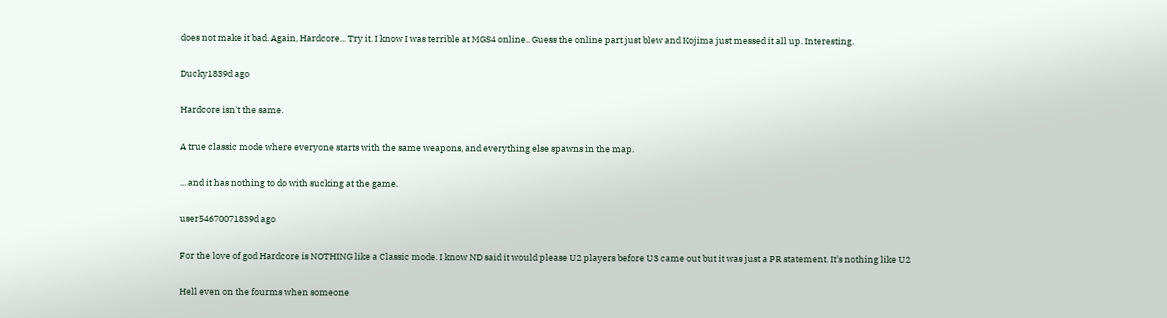does not make it bad. Again, Hardcore... Try it. I know I was terrible at MGS4 online.. Guess the online part just blew and Kojima just messed it all up. Interesting.

Ducky1839d ago

Hardcore isn't the same.

A true classic mode where everyone starts with the same weapons, and everything else spawns in the map.

... and it has nothing to do with sucking at the game.

user54670071839d ago

For the love of god Hardcore is NOTHING like a Classic mode. I know ND said it would please U2 players before U3 came out but it was just a PR statement. It's nothing like U2

Hell even on the fourms when someone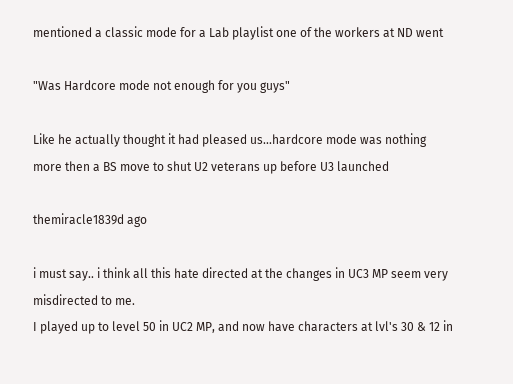mentioned a classic mode for a Lab playlist one of the workers at ND went

"Was Hardcore mode not enough for you guys"

Like he actually thought it had pleased us...hardcore mode was nothing more then a BS move to shut U2 veterans up before U3 launched

themiracle1839d ago

i must say.. i think all this hate directed at the changes in UC3 MP seem very misdirected to me.
I played up to level 50 in UC2 MP, and now have characters at lvl's 30 & 12 in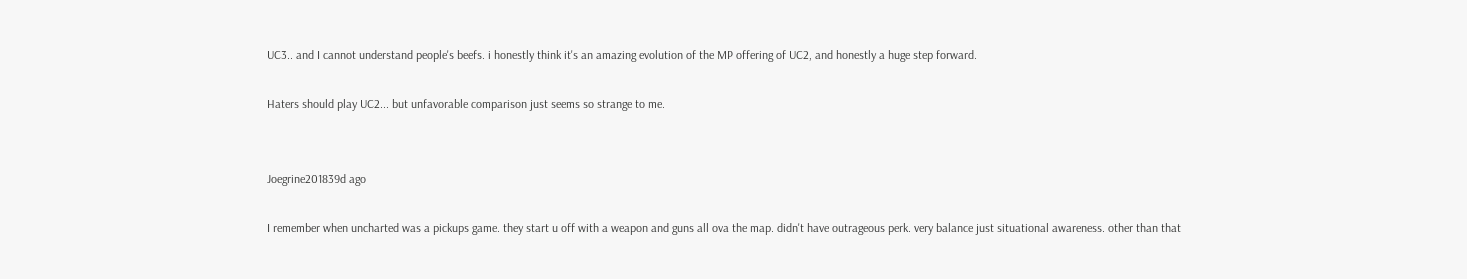UC3.. and I cannot understand people's beefs. i honestly think it's an amazing evolution of the MP offering of UC2, and honestly a huge step forward.

Haters should play UC2... but unfavorable comparison just seems so strange to me.


Joegrine201839d ago

I remember when uncharted was a pickups game. they start u off with a weapon and guns all ova the map. didn't have outrageous perk. very balance just situational awareness. other than that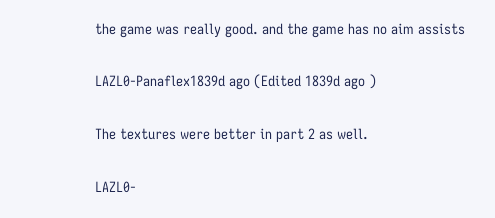the game was really good. and the game has no aim assists

LAZL0-Panaflex1839d ago (Edited 1839d ago )

The textures were better in part 2 as well.

LAZL0-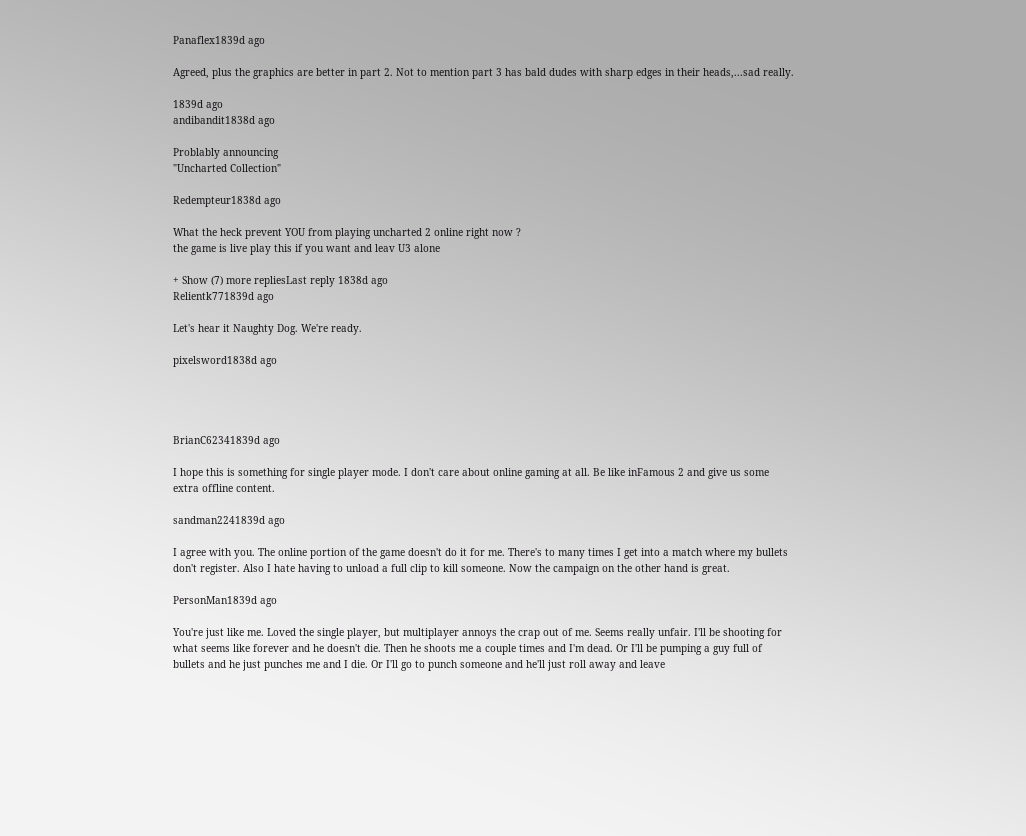Panaflex1839d ago

Agreed, plus the graphics are better in part 2. Not to mention part 3 has bald dudes with sharp edges in their heads,...sad really.

1839d ago
andibandit1838d ago

Problably announcing
"Uncharted Collection"

Redempteur1838d ago

What the heck prevent YOU from playing uncharted 2 online right now ?
the game is live play this if you want and leav U3 alone

+ Show (7) more repliesLast reply 1838d ago
Relientk771839d ago

Let's hear it Naughty Dog. We're ready.

pixelsword1838d ago




BrianC62341839d ago

I hope this is something for single player mode. I don't care about online gaming at all. Be like inFamous 2 and give us some extra offline content.

sandman2241839d ago

I agree with you. The online portion of the game doesn't do it for me. There's to many times I get into a match where my bullets don't register. Also I hate having to unload a full clip to kill someone. Now the campaign on the other hand is great.

PersonMan1839d ago

You're just like me. Loved the single player, but multiplayer annoys the crap out of me. Seems really unfair. I'll be shooting for what seems like forever and he doesn't die. Then he shoots me a couple times and I'm dead. Or I'll be pumping a guy full of bullets and he just punches me and I die. Or I'll go to punch someone and he'll just roll away and leave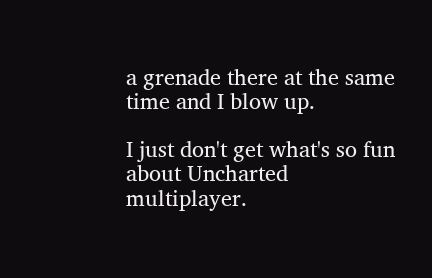a grenade there at the same time and I blow up.

I just don't get what's so fun about Uncharted multiplayer.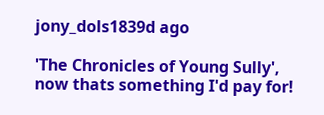jony_dols1839d ago

'The Chronicles of Young Sully', now thats something I'd pay for!